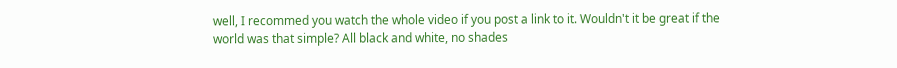well, I recommed you watch the whole video if you post a link to it. Wouldn't it be great if the world was that simple? All black and white, no shades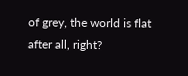of grey, the world is flat after all, right?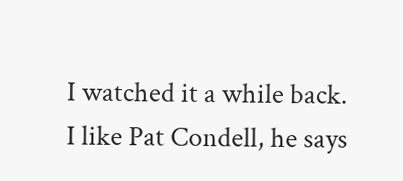I watched it a while back. I like Pat Condell, he says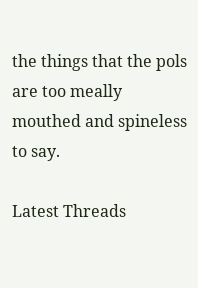the things that the pols are too meally mouthed and spineless to say.

Latest Threads